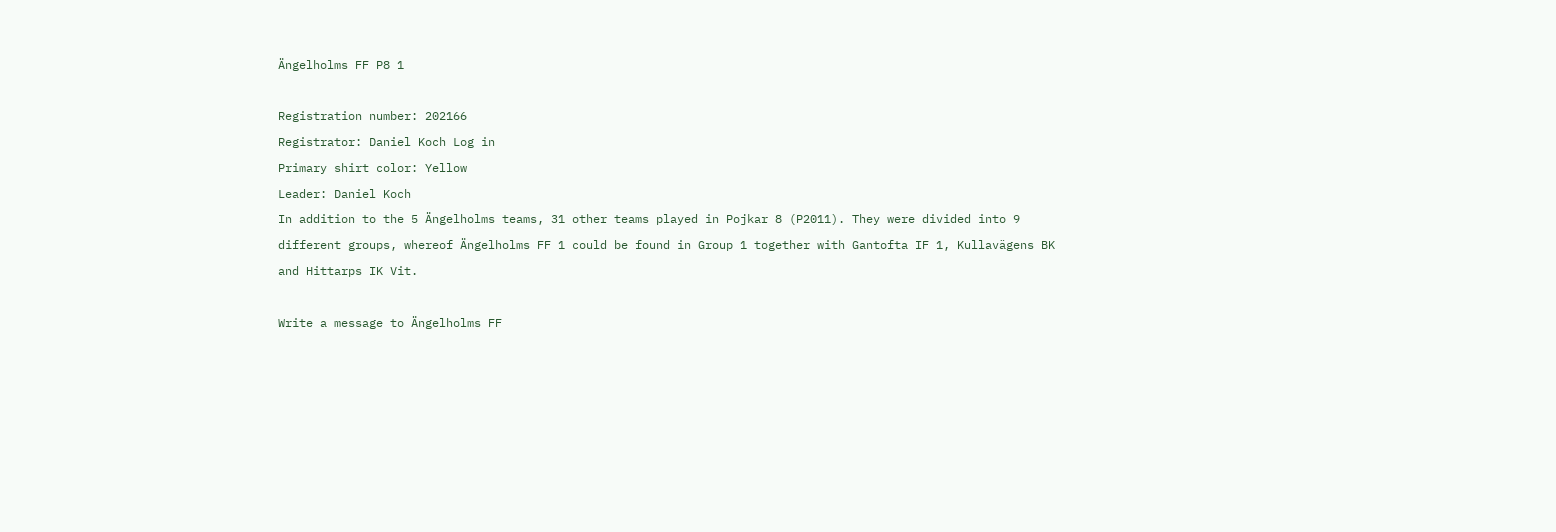Ängelholms FF P8 1

Registration number: 202166
Registrator: Daniel Koch Log in
Primary shirt color: Yellow
Leader: Daniel Koch
In addition to the 5 Ängelholms teams, 31 other teams played in Pojkar 8 (P2011). They were divided into 9 different groups, whereof Ängelholms FF 1 could be found in Group 1 together with Gantofta IF 1, Kullavägens BK and Hittarps IK Vit.

Write a message to Ängelholms FF